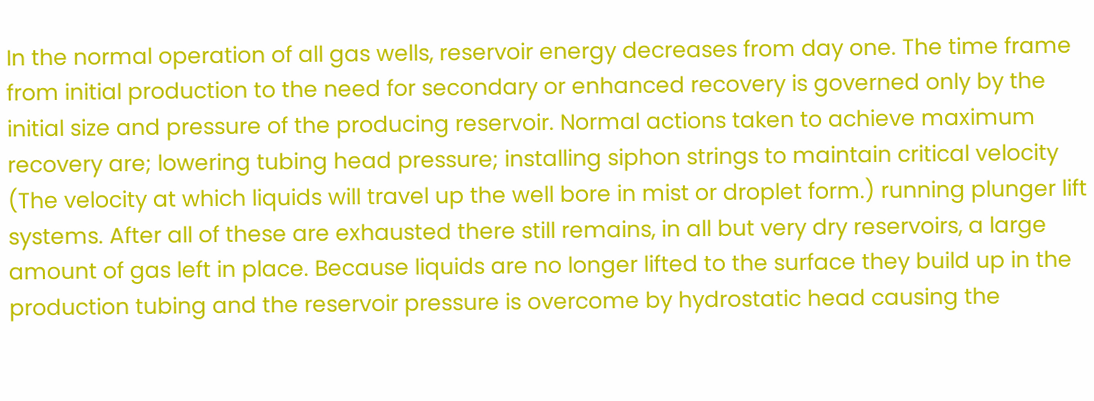In the normal operation of all gas wells, reservoir energy decreases from day one. The time frame from initial production to the need for secondary or enhanced recovery is governed only by the initial size and pressure of the producing reservoir. Normal actions taken to achieve maximum recovery are; lowering tubing head pressure; installing siphon strings to maintain critical velocity (The velocity at which liquids will travel up the well bore in mist or droplet form.) running plunger lift systems. After all of these are exhausted there still remains, in all but very dry reservoirs, a large amount of gas left in place. Because liquids are no longer lifted to the surface they build up in the production tubing and the reservoir pressure is overcome by hydrostatic head causing the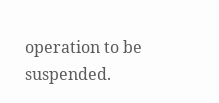operation to be suspended.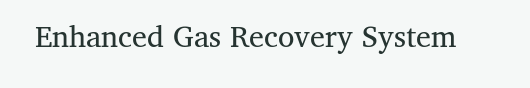Enhanced Gas Recovery System